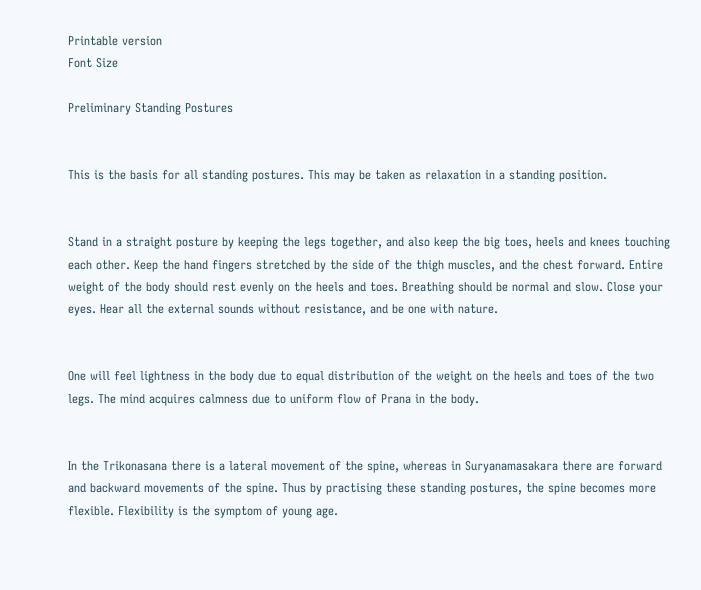Printable version
Font Size

Preliminary Standing Postures


This is the basis for all standing postures. This may be taken as relaxation in a standing position.


Stand in a straight posture by keeping the legs together, and also keep the big toes, heels and knees touching each other. Keep the hand fingers stretched by the side of the thigh muscles, and the chest forward. Entire weight of the body should rest evenly on the heels and toes. Breathing should be normal and slow. Close your eyes. Hear all the external sounds without resistance, and be one with nature.


One will feel lightness in the body due to equal distribution of the weight on the heels and toes of the two legs. The mind acquires calmness due to uniform flow of Prana in the body.


In the Trikonasana there is a lateral movement of the spine, whereas in Suryanamasakara there are forward and backward movements of the spine. Thus by practising these standing postures, the spine becomes more flexible. Flexibility is the symptom of young age.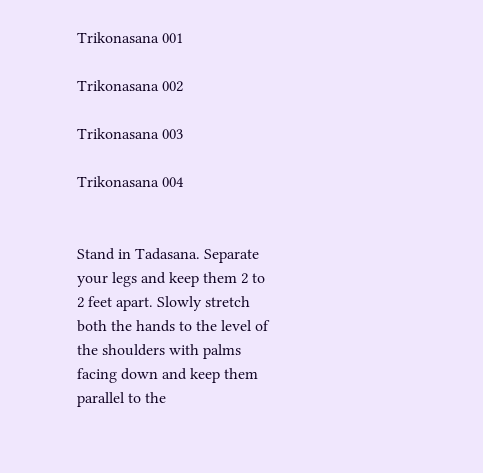Trikonasana 001

Trikonasana 002

Trikonasana 003

Trikonasana 004


Stand in Tadasana. Separate your legs and keep them 2 to 2 feet apart. Slowly stretch both the hands to the level of the shoulders with palms facing down and keep them parallel to the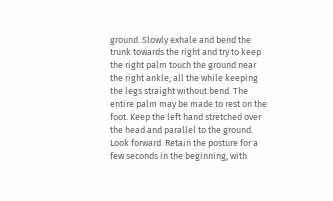ground. Slowly exhale and bend the trunk towards the right and try to keep the right palm touch the ground near the right ankle, all the while keeping the legs straight without bend. The entire palm may be made to rest on the foot. Keep the left hand stretched over the head and parallel to the ground. Look forward. Retain the posture for a few seconds in the beginning, with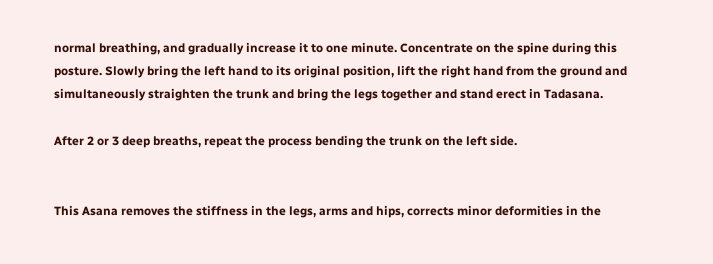normal breathing, and gradually increase it to one minute. Concentrate on the spine during this posture. Slowly bring the left hand to its original position, lift the right hand from the ground and simultaneously straighten the trunk and bring the legs together and stand erect in Tadasana.

After 2 or 3 deep breaths, repeat the process bending the trunk on the left side.


This Asana removes the stiffness in the legs, arms and hips, corrects minor deformities in the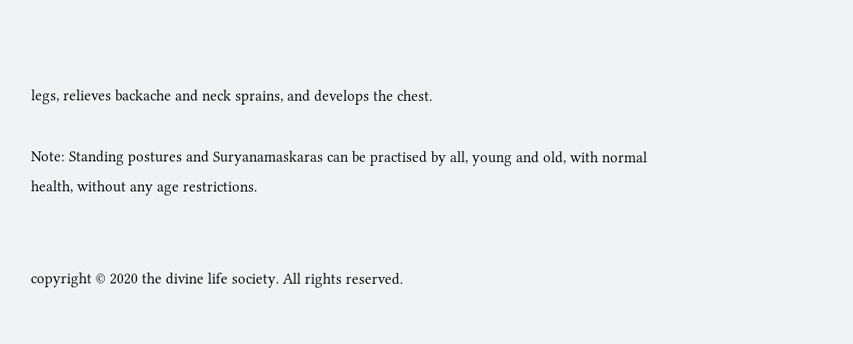legs, relieves backache and neck sprains, and develops the chest.

Note: Standing postures and Suryanamaskaras can be practised by all, young and old, with normal health, without any age restrictions.


copyright © 2020 the divine life society. All rights reserved.